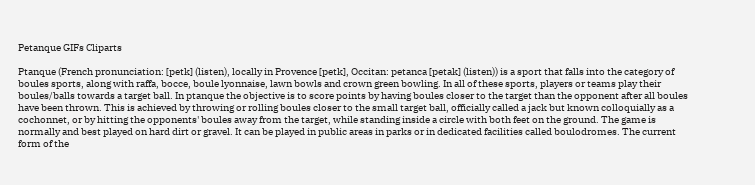Petanque GIFs Cliparts

Ptanque (French pronunciation: [petk] (listen), locally in Provence [petk], Occitan: petanca [petak] (listen)) is a sport that falls into the category of boules sports, along with raffa, bocce, boule lyonnaise, lawn bowls and crown green bowling. In all of these sports, players or teams play their boules/balls towards a target ball. In ptanque the objective is to score points by having boules closer to the target than the opponent after all boules have been thrown. This is achieved by throwing or rolling boules closer to the small target ball, officially called a jack but known colloquially as a cochonnet, or by hitting the opponents' boules away from the target, while standing inside a circle with both feet on the ground. The game is normally and best played on hard dirt or gravel. It can be played in public areas in parks or in dedicated facilities called boulodromes. The current form of the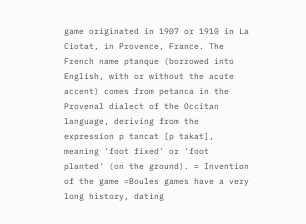game originated in 1907 or 1910 in La Ciotat, in Provence, France. The French name ptanque (borrowed into English, with or without the acute accent) comes from petanca in the Provenal dialect of the Occitan language, deriving from the expression p tancat [p takat], meaning 'foot fixed' or 'foot planted' (on the ground). = Invention of the game =Boules games have a very long history, dating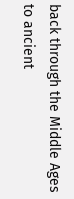back through the Middle Ages to ancient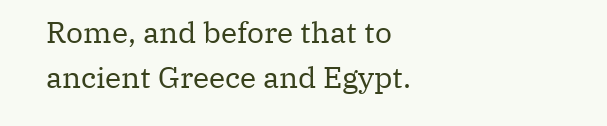Rome, and before that to ancient Greece and Egypt.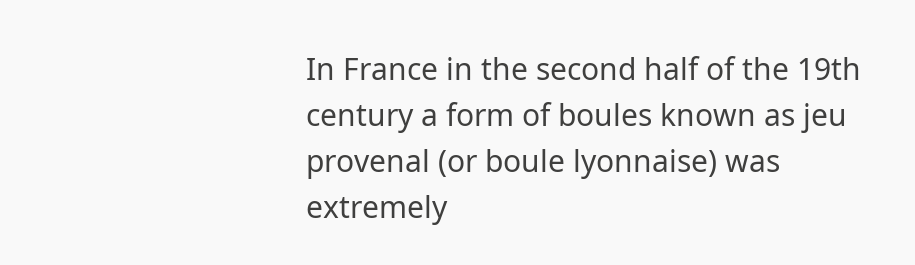In France in the second half of the 19th century a form of boules known as jeu provenal (or boule lyonnaise) was extremely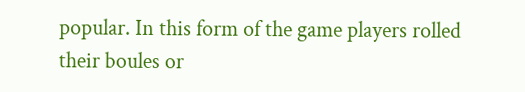popular. In this form of the game players rolled their boules or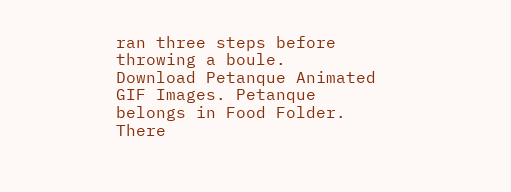ran three steps before throwing a boule.
Download Petanque Animated GIF Images. Petanque belongs in Food Folder. There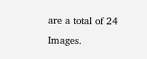are a total of 24 Images.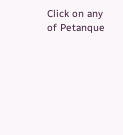Click on any of Petanque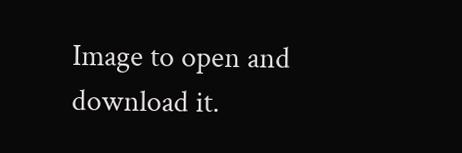Image to open and download it.